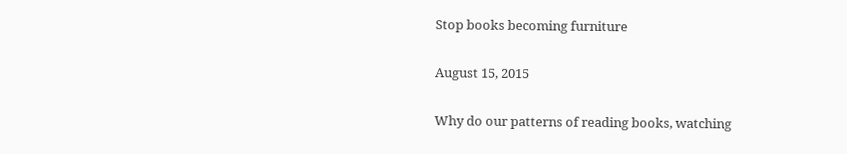Stop books becoming furniture

August 15, 2015

Why do our patterns of reading books, watching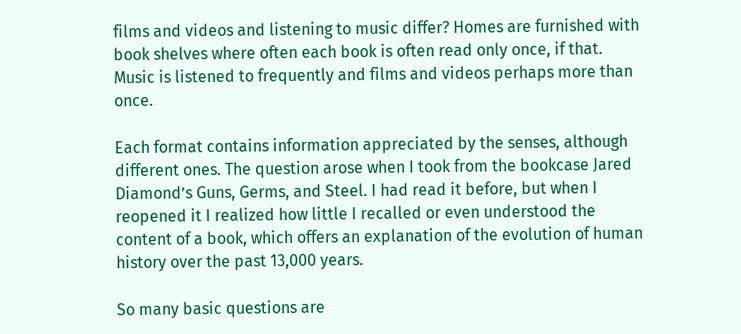films and videos and listening to music differ? Homes are furnished with book shelves where often each book is often read only once, if that. Music is listened to frequently and films and videos perhaps more than once.

Each format contains information appreciated by the senses, although different ones. The question arose when I took from the bookcase Jared Diamond’s Guns, Germs, and Steel. I had read it before, but when I reopened it I realized how little I recalled or even understood the content of a book, which offers an explanation of the evolution of human history over the past 13,000 years.

So many basic questions are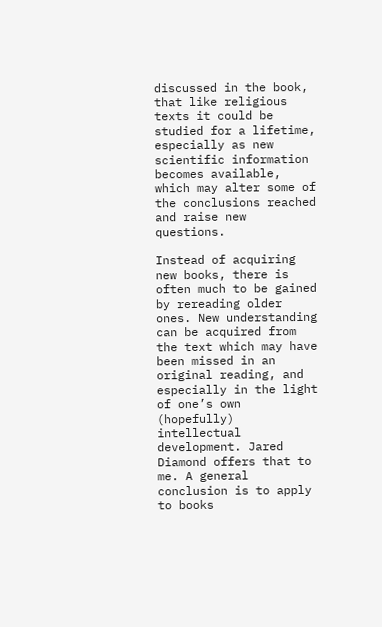discussed in the book, that like religious texts it could be studied for a lifetime, especially as new scientific information becomes available, which may alter some of the conclusions reached and raise new questions.

Instead of acquiring new books, there is often much to be gained by rereading older ones. New understanding can be acquired from the text which may have been missed in an original reading, and especially in the light of one’s own (hopefully) intellectual development. Jared Diamond offers that to me. A general conclusion is to apply to books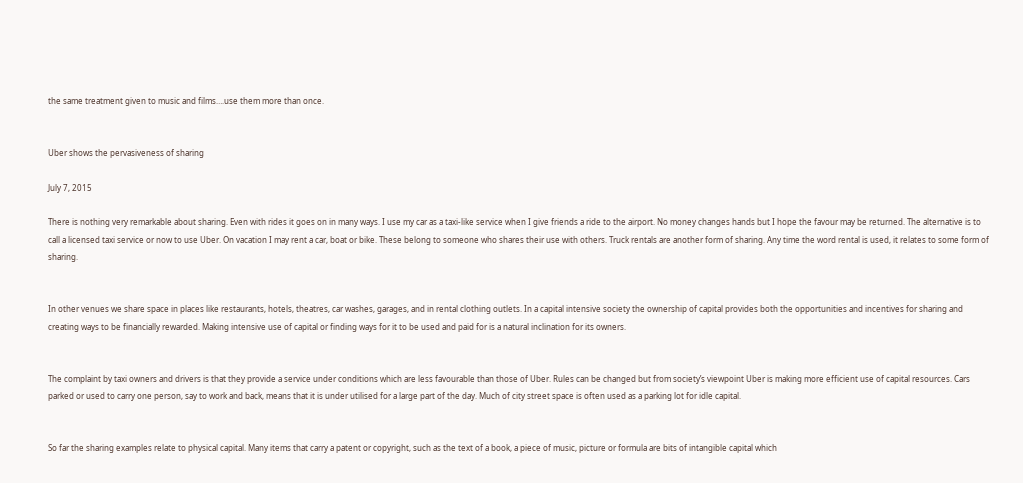the same treatment given to music and films….use them more than once.


Uber shows the pervasiveness of sharing

July 7, 2015

There is nothing very remarkable about sharing. Even with rides it goes on in many ways. I use my car as a taxi-like service when I give friends a ride to the airport. No money changes hands but I hope the favour may be returned. The alternative is to call a licensed taxi service or now to use Uber. On vacation I may rent a car, boat or bike. These belong to someone who shares their use with others. Truck rentals are another form of sharing. Any time the word rental is used, it relates to some form of sharing.


In other venues we share space in places like restaurants, hotels, theatres, car washes, garages, and in rental clothing outlets. In a capital intensive society the ownership of capital provides both the opportunities and incentives for sharing and creating ways to be financially rewarded. Making intensive use of capital or finding ways for it to be used and paid for is a natural inclination for its owners.


The complaint by taxi owners and drivers is that they provide a service under conditions which are less favourable than those of Uber. Rules can be changed but from society’s viewpoint Uber is making more efficient use of capital resources. Cars parked or used to carry one person, say to work and back, means that it is under utilised for a large part of the day. Much of city street space is often used as a parking lot for idle capital.


So far the sharing examples relate to physical capital. Many items that carry a patent or copyright, such as the text of a book, a piece of music, picture or formula are bits of intangible capital which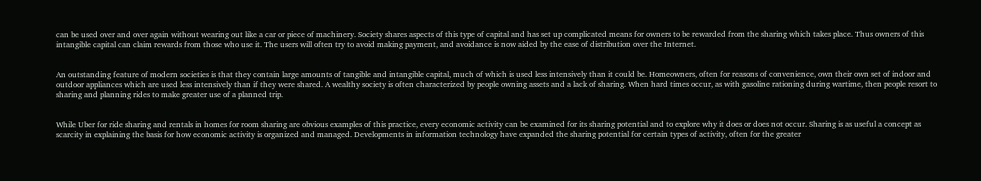can be used over and over again without wearing out like a car or piece of machinery. Society shares aspects of this type of capital and has set up complicated means for owners to be rewarded from the sharing which takes place. Thus owners of this intangible capital can claim rewards from those who use it. The users will often try to avoid making payment, and avoidance is now aided by the ease of distribution over the Internet.


An outstanding feature of modern societies is that they contain large amounts of tangible and intangible capital, much of which is used less intensively than it could be. Homeowners, often for reasons of convenience, own their own set of indoor and outdoor appliances which are used less intensively than if they were shared. A wealthy society is often characterized by people owning assets and a lack of sharing. When hard times occur, as with gasoline rationing during wartime, then people resort to sharing and planning rides to make greater use of a planned trip.


While Uber for ride sharing and rentals in homes for room sharing are obvious examples of this practice, every economic activity can be examined for its sharing potential and to explore why it does or does not occur. Sharing is as useful a concept as scarcity in explaining the basis for how economic activity is organized and managed. Developments in information technology have expanded the sharing potential for certain types of activity, often for the greater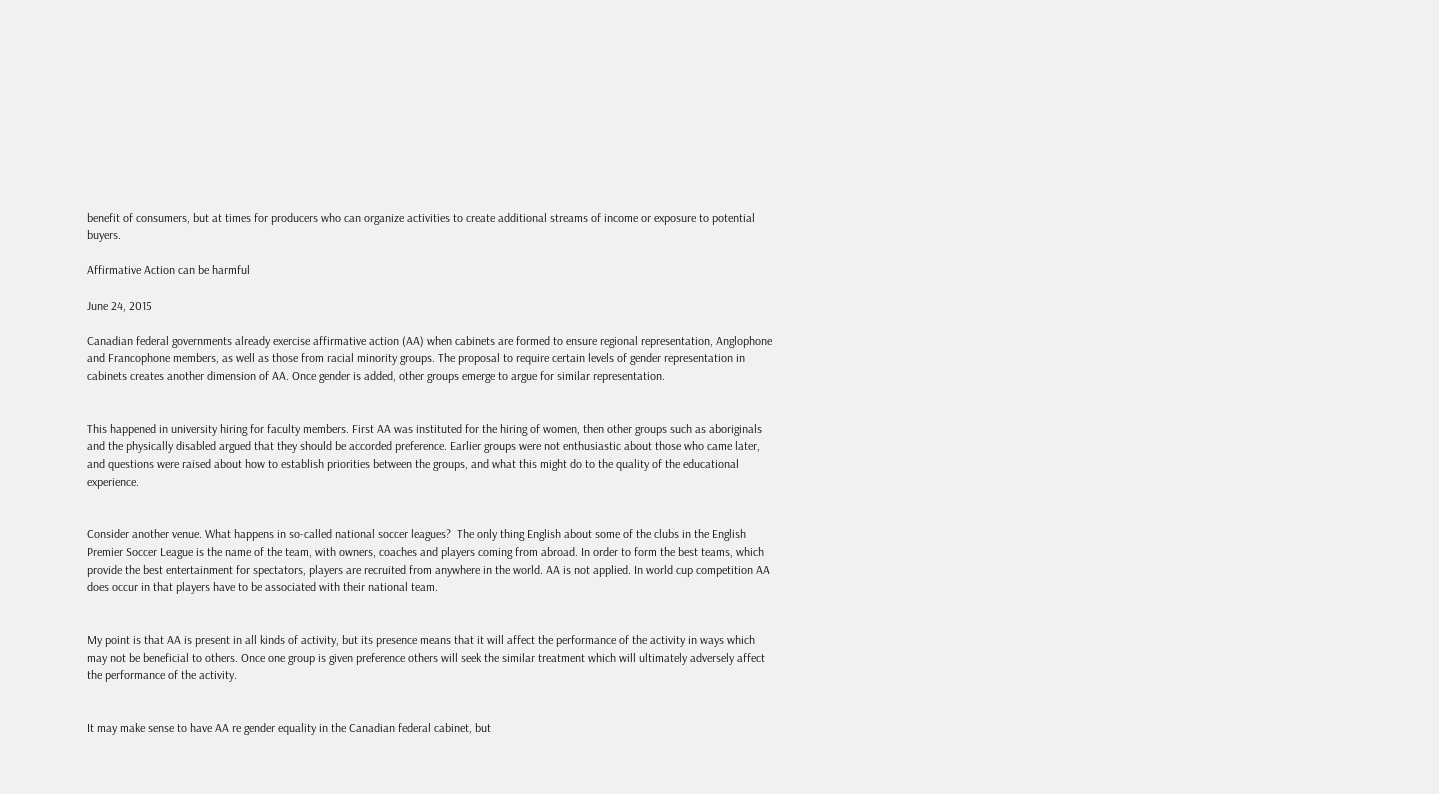benefit of consumers, but at times for producers who can organize activities to create additional streams of income or exposure to potential buyers.

Affirmative Action can be harmful

June 24, 2015

Canadian federal governments already exercise affirmative action (AA) when cabinets are formed to ensure regional representation, Anglophone and Francophone members, as well as those from racial minority groups. The proposal to require certain levels of gender representation in cabinets creates another dimension of AA. Once gender is added, other groups emerge to argue for similar representation.


This happened in university hiring for faculty members. First AA was instituted for the hiring of women, then other groups such as aboriginals and the physically disabled argued that they should be accorded preference. Earlier groups were not enthusiastic about those who came later, and questions were raised about how to establish priorities between the groups, and what this might do to the quality of the educational experience.


Consider another venue. What happens in so-called national soccer leagues?  The only thing English about some of the clubs in the English Premier Soccer League is the name of the team, with owners, coaches and players coming from abroad. In order to form the best teams, which provide the best entertainment for spectators, players are recruited from anywhere in the world. AA is not applied. In world cup competition AA does occur in that players have to be associated with their national team.


My point is that AA is present in all kinds of activity, but its presence means that it will affect the performance of the activity in ways which may not be beneficial to others. Once one group is given preference others will seek the similar treatment which will ultimately adversely affect the performance of the activity.


It may make sense to have AA re gender equality in the Canadian federal cabinet, but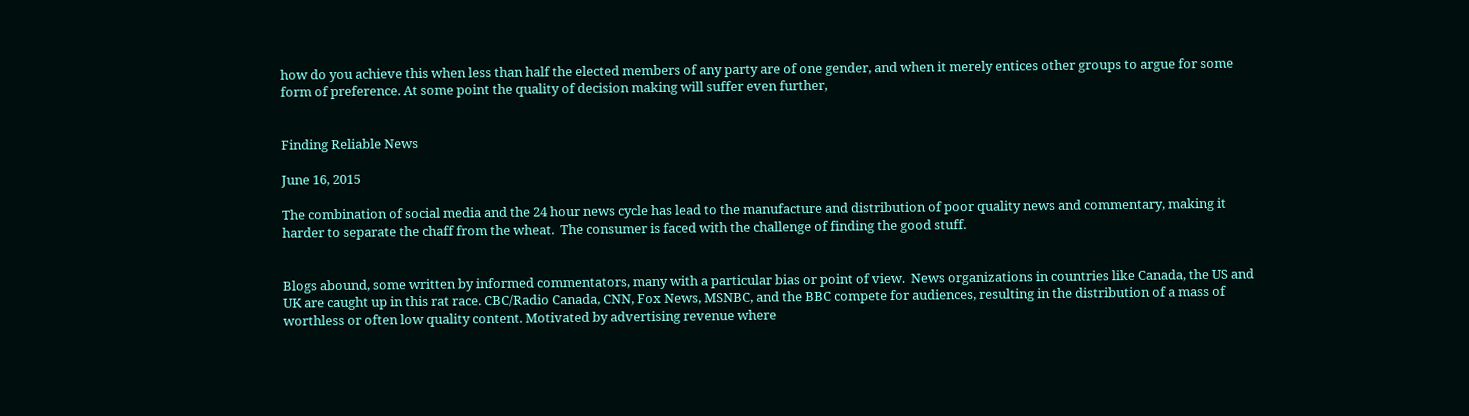how do you achieve this when less than half the elected members of any party are of one gender, and when it merely entices other groups to argue for some form of preference. At some point the quality of decision making will suffer even further,


Finding Reliable News

June 16, 2015

The combination of social media and the 24 hour news cycle has lead to the manufacture and distribution of poor quality news and commentary, making it harder to separate the chaff from the wheat.  The consumer is faced with the challenge of finding the good stuff.


Blogs abound, some written by informed commentators, many with a particular bias or point of view.  News organizations in countries like Canada, the US and UK are caught up in this rat race. CBC/Radio Canada, CNN, Fox News, MSNBC, and the BBC compete for audiences, resulting in the distribution of a mass of worthless or often low quality content. Motivated by advertising revenue where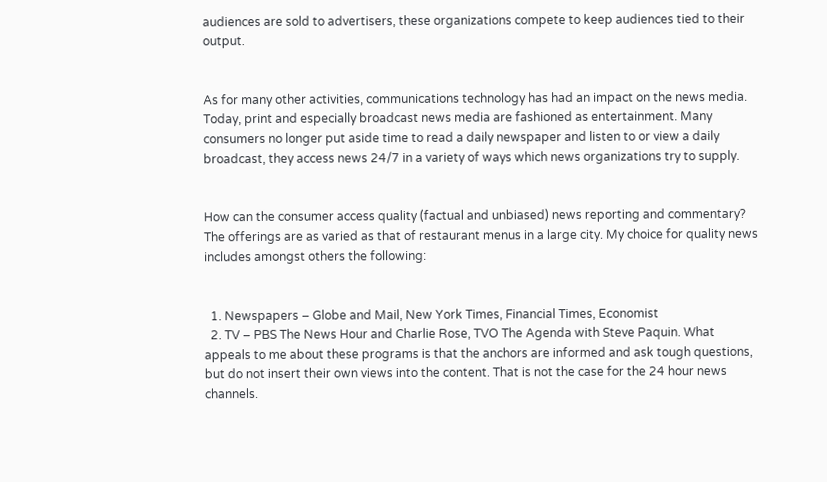audiences are sold to advertisers, these organizations compete to keep audiences tied to their output.


As for many other activities, communications technology has had an impact on the news media. Today, print and especially broadcast news media are fashioned as entertainment. Many consumers no longer put aside time to read a daily newspaper and listen to or view a daily broadcast, they access news 24/7 in a variety of ways which news organizations try to supply.


How can the consumer access quality (factual and unbiased) news reporting and commentary? The offerings are as varied as that of restaurant menus in a large city. My choice for quality news includes amongst others the following:


  1. Newspapers – Globe and Mail, New York Times, Financial Times, Economist
  2. TV – PBS The News Hour and Charlie Rose, TVO The Agenda with Steve Paquin. What appeals to me about these programs is that the anchors are informed and ask tough questions, but do not insert their own views into the content. That is not the case for the 24 hour news channels.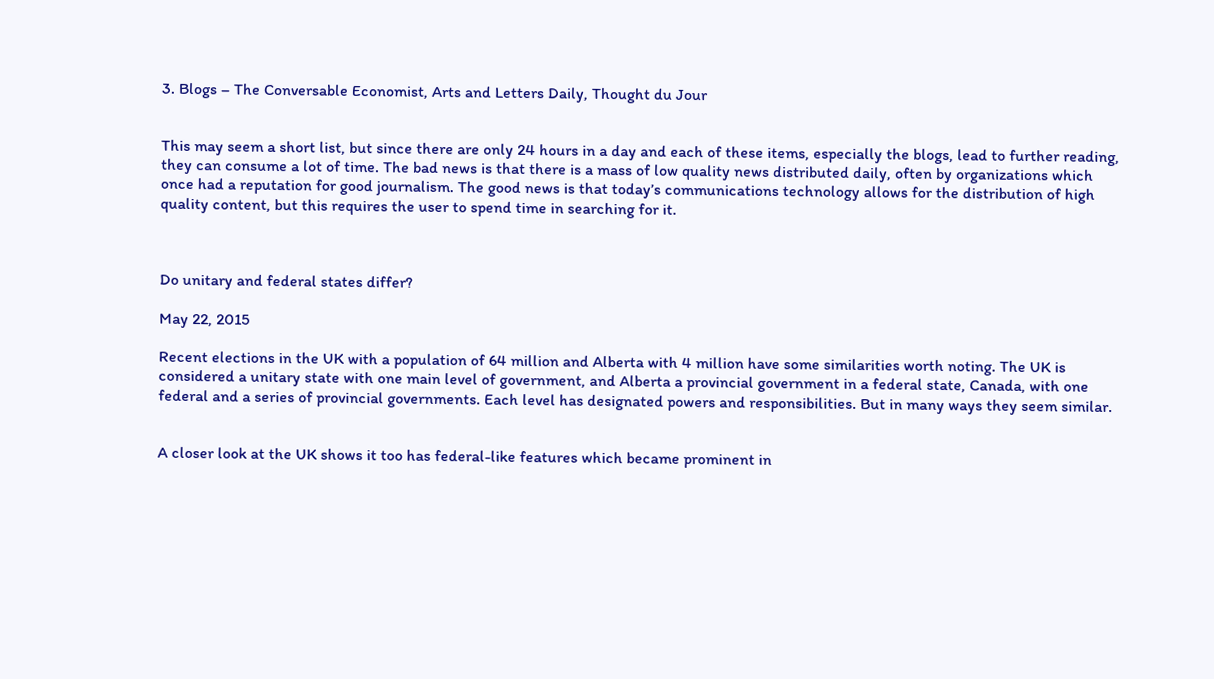3. Blogs – The Conversable Economist, Arts and Letters Daily, Thought du Jour


This may seem a short list, but since there are only 24 hours in a day and each of these items, especially the blogs, lead to further reading, they can consume a lot of time. The bad news is that there is a mass of low quality news distributed daily, often by organizations which once had a reputation for good journalism. The good news is that today’s communications technology allows for the distribution of high quality content, but this requires the user to spend time in searching for it.



Do unitary and federal states differ?

May 22, 2015

Recent elections in the UK with a population of 64 million and Alberta with 4 million have some similarities worth noting. The UK is considered a unitary state with one main level of government, and Alberta a provincial government in a federal state, Canada, with one federal and a series of provincial governments. Each level has designated powers and responsibilities. But in many ways they seem similar.


A closer look at the UK shows it too has federal-like features which became prominent in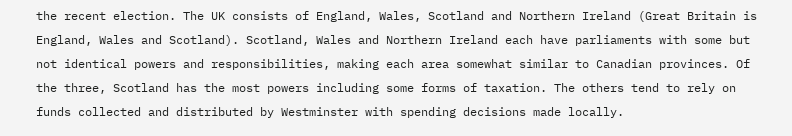the recent election. The UK consists of England, Wales, Scotland and Northern Ireland (Great Britain is England, Wales and Scotland). Scotland, Wales and Northern Ireland each have parliaments with some but not identical powers and responsibilities, making each area somewhat similar to Canadian provinces. Of the three, Scotland has the most powers including some forms of taxation. The others tend to rely on funds collected and distributed by Westminster with spending decisions made locally.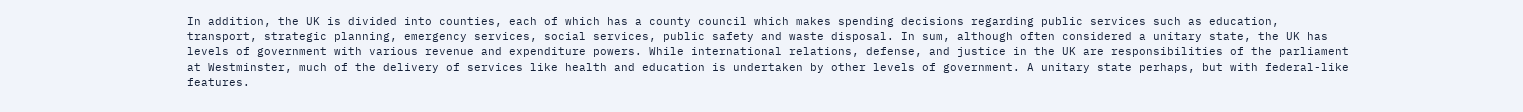In addition, the UK is divided into counties, each of which has a county council which makes spending decisions regarding public services such as education, transport, strategic planning, emergency services, social services, public safety and waste disposal. In sum, although often considered a unitary state, the UK has levels of government with various revenue and expenditure powers. While international relations, defense, and justice in the UK are responsibilities of the parliament at Westminster, much of the delivery of services like health and education is undertaken by other levels of government. A unitary state perhaps, but with federal-like features.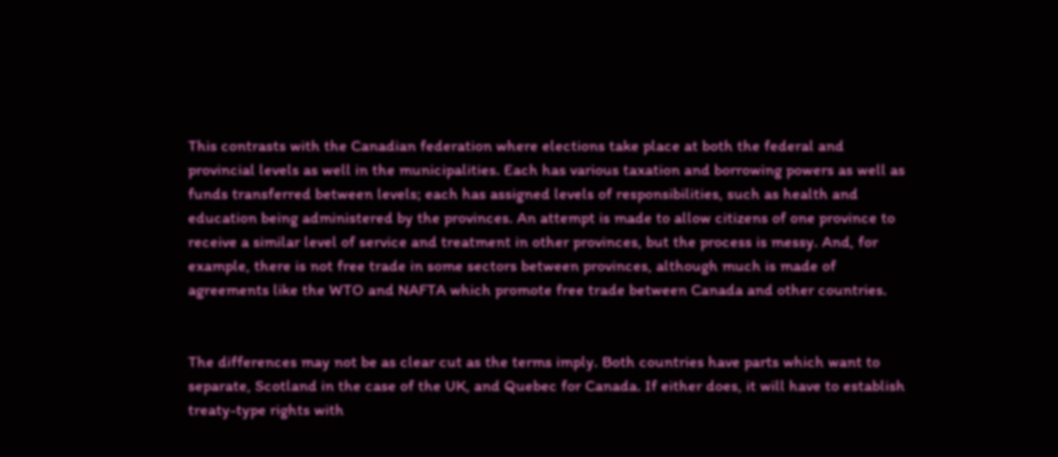This contrasts with the Canadian federation where elections take place at both the federal and provincial levels as well in the municipalities. Each has various taxation and borrowing powers as well as funds transferred between levels; each has assigned levels of responsibilities, such as health and education being administered by the provinces. An attempt is made to allow citizens of one province to receive a similar level of service and treatment in other provinces, but the process is messy. And, for example, there is not free trade in some sectors between provinces, although much is made of agreements like the WTO and NAFTA which promote free trade between Canada and other countries.


The differences may not be as clear cut as the terms imply. Both countries have parts which want to separate, Scotland in the case of the UK, and Quebec for Canada. If either does, it will have to establish treaty-type rights with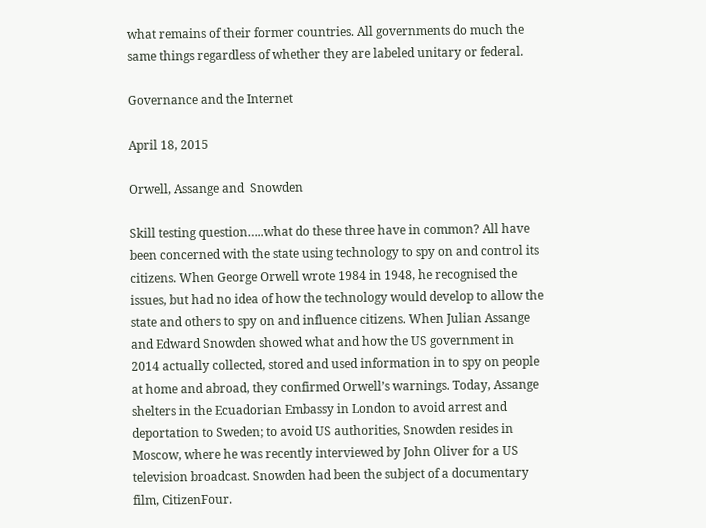what remains of their former countries. All governments do much the same things regardless of whether they are labeled unitary or federal.

Governance and the Internet

April 18, 2015

Orwell, Assange and  Snowden

Skill testing question…..what do these three have in common? All have been concerned with the state using technology to spy on and control its citizens. When George Orwell wrote 1984 in 1948, he recognised the issues, but had no idea of how the technology would develop to allow the state and others to spy on and influence citizens. When Julian Assange and Edward Snowden showed what and how the US government in 2014 actually collected, stored and used information in to spy on people at home and abroad, they confirmed Orwell’s warnings. Today, Assange shelters in the Ecuadorian Embassy in London to avoid arrest and deportation to Sweden; to avoid US authorities, Snowden resides in Moscow, where he was recently interviewed by John Oliver for a US television broadcast. Snowden had been the subject of a documentary film, CitizenFour.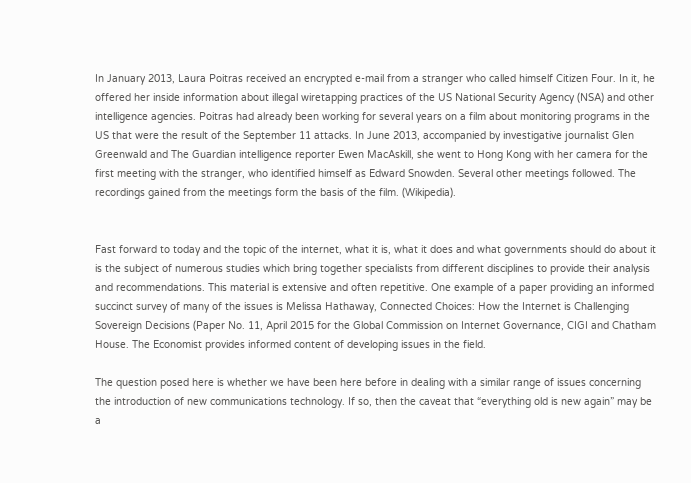In January 2013, Laura Poitras received an encrypted e-mail from a stranger who called himself Citizen Four. In it, he offered her inside information about illegal wiretapping practices of the US National Security Agency (NSA) and other intelligence agencies. Poitras had already been working for several years on a film about monitoring programs in the US that were the result of the September 11 attacks. In June 2013, accompanied by investigative journalist Glen Greenwald and The Guardian intelligence reporter Ewen MacAskill, she went to Hong Kong with her camera for the first meeting with the stranger, who identified himself as Edward Snowden. Several other meetings followed. The recordings gained from the meetings form the basis of the film. (Wikipedia).


Fast forward to today and the topic of the internet, what it is, what it does and what governments should do about it is the subject of numerous studies which bring together specialists from different disciplines to provide their analysis and recommendations. This material is extensive and often repetitive. One example of a paper providing an informed succinct survey of many of the issues is Melissa Hathaway, Connected Choices: How the Internet is Challenging Sovereign Decisions (Paper No. 11, April 2015 for the Global Commission on Internet Governance, CIGI and Chatham House. The Economist provides informed content of developing issues in the field.

The question posed here is whether we have been here before in dealing with a similar range of issues concerning the introduction of new communications technology. If so, then the caveat that “everything old is new again” may be a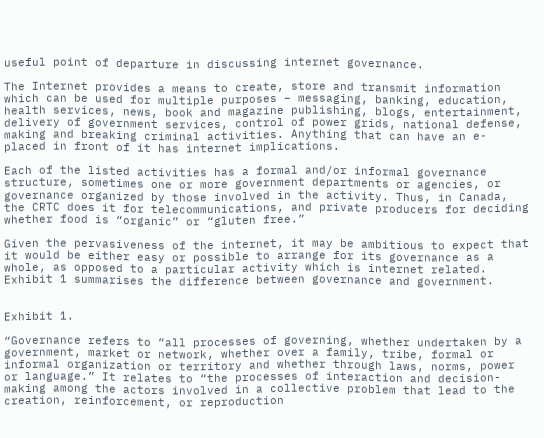useful point of departure in discussing internet governance.

The Internet provides a means to create, store and transmit information which can be used for multiple purposes – messaging, banking, education, health services, news, book and magazine publishing, blogs, entertainment, delivery of government services, control of power grids, national defense, making and breaking criminal activities. Anything that can have an e- placed in front of it has internet implications.

Each of the listed activities has a formal and/or informal governance structure, sometimes one or more government departments or agencies, or governance organized by those involved in the activity. Thus, in Canada, the CRTC does it for telecommunications, and private producers for deciding whether food is “organic” or “gluten free.”

Given the pervasiveness of the internet, it may be ambitious to expect that it would be either easy or possible to arrange for its governance as a whole, as opposed to a particular activity which is internet related. Exhibit 1 summarises the difference between governance and government.


Exhibit 1.

“Governance refers to “all processes of governing, whether undertaken by a government, market or network, whether over a family, tribe, formal or informal organization or territory and whether through laws, norms, power or language.” It relates to “the processes of interaction and decision-making among the actors involved in a collective problem that lead to the creation, reinforcement, or reproduction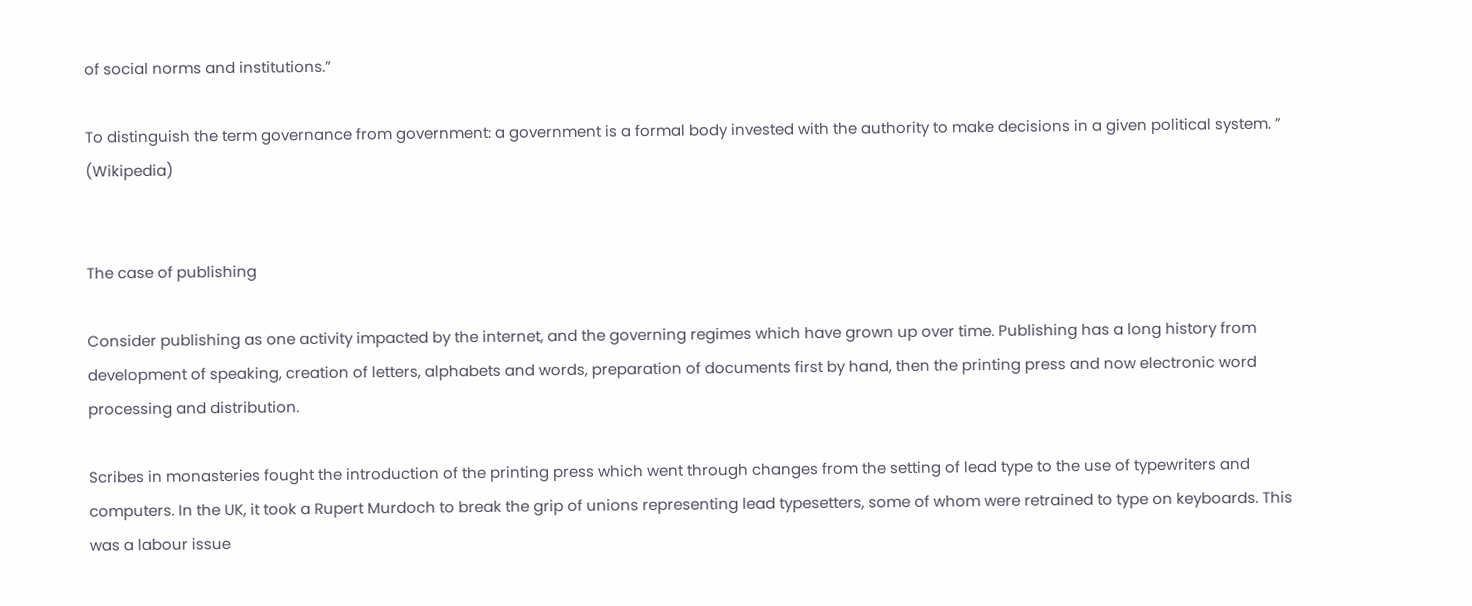of social norms and institutions.”

To distinguish the term governance from government: a government is a formal body invested with the authority to make decisions in a given political system. ” (Wikipedia)


The case of publishing

Consider publishing as one activity impacted by the internet, and the governing regimes which have grown up over time. Publishing has a long history from development of speaking, creation of letters, alphabets and words, preparation of documents first by hand, then the printing press and now electronic word processing and distribution.

Scribes in monasteries fought the introduction of the printing press which went through changes from the setting of lead type to the use of typewriters and computers. In the UK, it took a Rupert Murdoch to break the grip of unions representing lead typesetters, some of whom were retrained to type on keyboards. This was a labour issue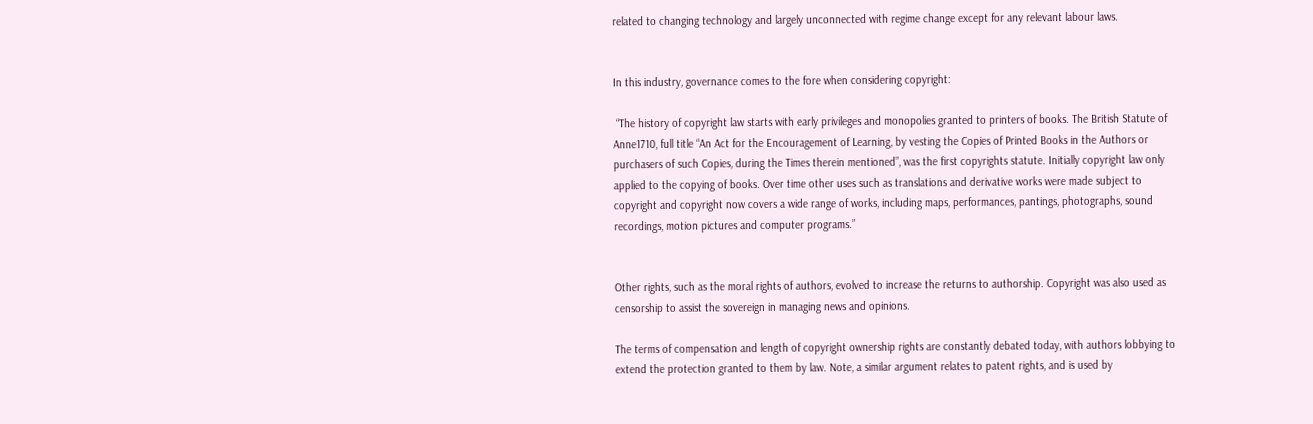related to changing technology and largely unconnected with regime change except for any relevant labour laws.


In this industry, governance comes to the fore when considering copyright:

 “The history of copyright law starts with early privileges and monopolies granted to printers of books. The British Statute of Anne1710, full title “An Act for the Encouragement of Learning, by vesting the Copies of Printed Books in the Authors or purchasers of such Copies, during the Times therein mentioned”, was the first copyrights statute. Initially copyright law only applied to the copying of books. Over time other uses such as translations and derivative works were made subject to copyright and copyright now covers a wide range of works, including maps, performances, pantings, photographs, sound recordings, motion pictures and computer programs.”


Other rights, such as the moral rights of authors, evolved to increase the returns to authorship. Copyright was also used as censorship to assist the sovereign in managing news and opinions.

The terms of compensation and length of copyright ownership rights are constantly debated today, with authors lobbying to extend the protection granted to them by law. Note, a similar argument relates to patent rights, and is used by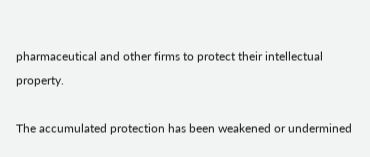pharmaceutical and other firms to protect their intellectual property.

The accumulated protection has been weakened or undermined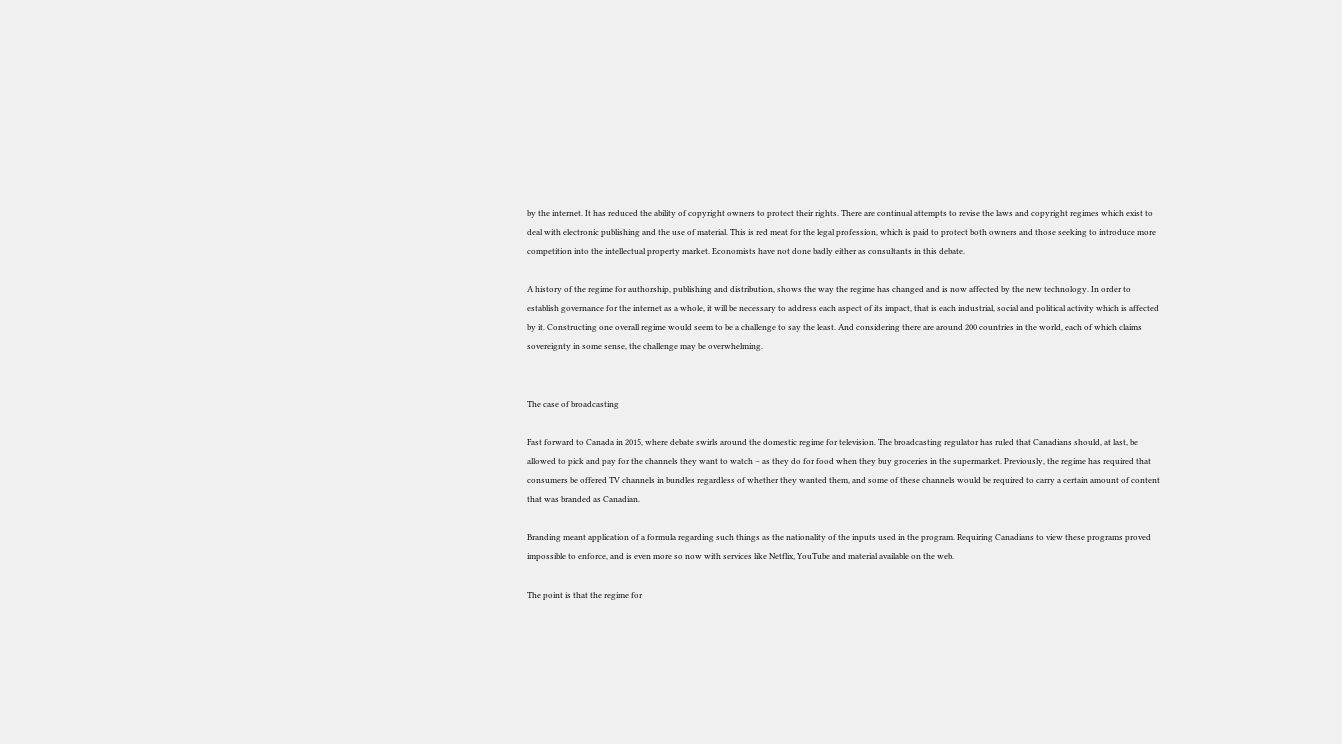by the internet. It has reduced the ability of copyright owners to protect their rights. There are continual attempts to revise the laws and copyright regimes which exist to deal with electronic publishing and the use of material. This is red meat for the legal profession, which is paid to protect both owners and those seeking to introduce more competition into the intellectual property market. Economists have not done badly either as consultants in this debate.

A history of the regime for authorship, publishing and distribution, shows the way the regime has changed and is now affected by the new technology. In order to establish governance for the internet as a whole, it will be necessary to address each aspect of its impact, that is each industrial, social and political activity which is affected by it. Constructing one overall regime would seem to be a challenge to say the least. And considering there are around 200 countries in the world, each of which claims sovereignty in some sense, the challenge may be overwhelming.


The case of broadcasting

Fast forward to Canada in 2015, where debate swirls around the domestic regime for television. The broadcasting regulator has ruled that Canadians should, at last, be allowed to pick and pay for the channels they want to watch – as they do for food when they buy groceries in the supermarket. Previously, the regime has required that consumers be offered TV channels in bundles regardless of whether they wanted them, and some of these channels would be required to carry a certain amount of content that was branded as Canadian.

Branding meant application of a formula regarding such things as the nationality of the inputs used in the program. Requiring Canadians to view these programs proved impossible to enforce, and is even more so now with services like Netflix, YouTube and material available on the web.

The point is that the regime for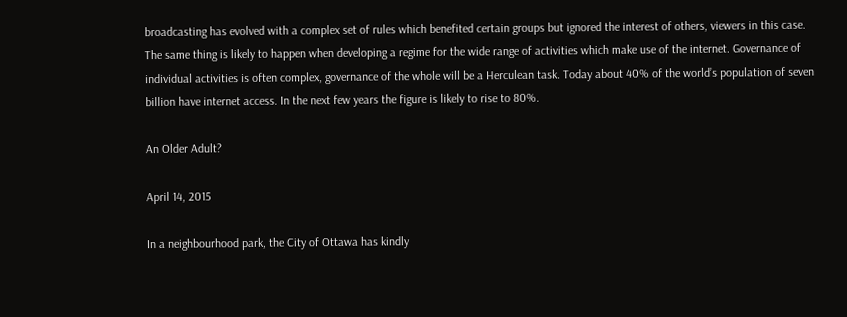broadcasting has evolved with a complex set of rules which benefited certain groups but ignored the interest of others, viewers in this case. The same thing is likely to happen when developing a regime for the wide range of activities which make use of the internet. Governance of individual activities is often complex, governance of the whole will be a Herculean task. Today about 40% of the world’s population of seven billion have internet access. In the next few years the figure is likely to rise to 80%.

An Older Adult?

April 14, 2015

In a neighbourhood park, the City of Ottawa has kindly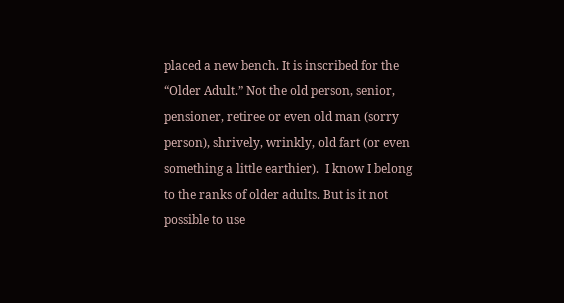placed a new bench. It is inscribed for the “Older Adult.” Not the old person, senior, pensioner, retiree or even old man (sorry person), shrively, wrinkly, old fart (or even something a little earthier).  I know I belong to the ranks of older adults. But is it not possible to use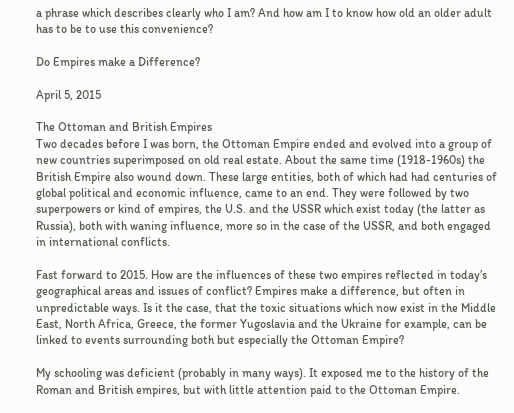a phrase which describes clearly who I am? And how am I to know how old an older adult has to be to use this convenience?

Do Empires make a Difference?

April 5, 2015

The Ottoman and British Empires
Two decades before I was born, the Ottoman Empire ended and evolved into a group of new countries superimposed on old real estate. About the same time (1918-1960s) the British Empire also wound down. These large entities, both of which had had centuries of global political and economic influence, came to an end. They were followed by two superpowers or kind of empires, the U.S. and the USSR which exist today (the latter as Russia), both with waning influence, more so in the case of the USSR, and both engaged in international conflicts.

Fast forward to 2015. How are the influences of these two empires reflected in today’s geographical areas and issues of conflict? Empires make a difference, but often in unpredictable ways. Is it the case, that the toxic situations which now exist in the Middle East, North Africa, Greece, the former Yugoslavia and the Ukraine for example, can be linked to events surrounding both but especially the Ottoman Empire?

My schooling was deficient (probably in many ways). It exposed me to the history of the Roman and British empires, but with little attention paid to the Ottoman Empire.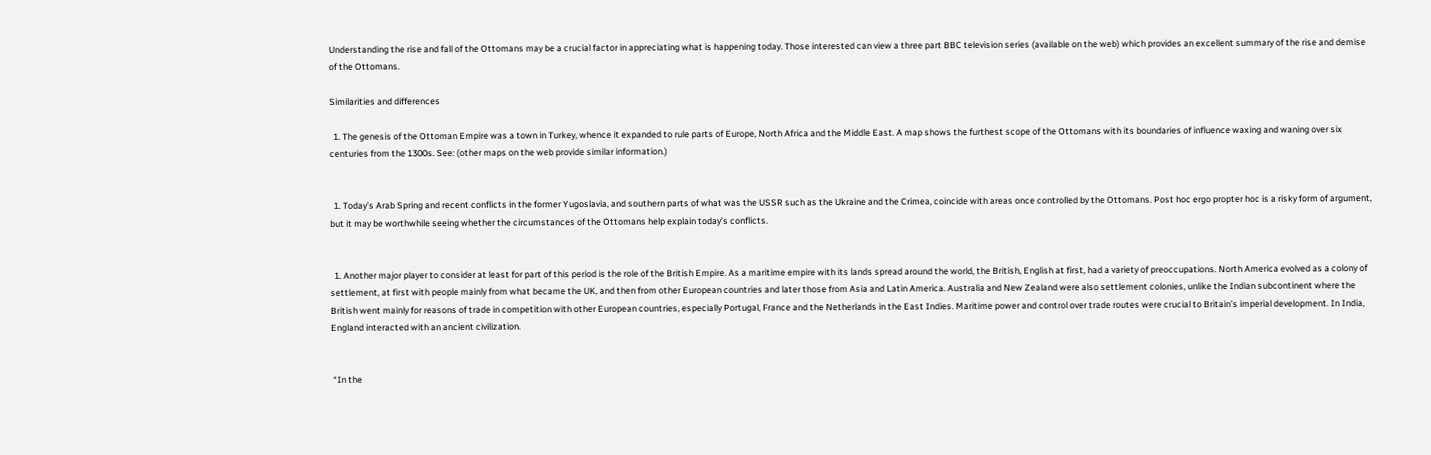Understanding the rise and fall of the Ottomans may be a crucial factor in appreciating what is happening today. Those interested can view a three part BBC television series (available on the web) which provides an excellent summary of the rise and demise of the Ottomans.

Similarities and differences

  1. The genesis of the Ottoman Empire was a town in Turkey, whence it expanded to rule parts of Europe, North Africa and the Middle East. A map shows the furthest scope of the Ottomans with its boundaries of influence waxing and waning over six centuries from the 1300s. See: (other maps on the web provide similar information.)


  1. Today’s Arab Spring and recent conflicts in the former Yugoslavia, and southern parts of what was the USSR such as the Ukraine and the Crimea, coincide with areas once controlled by the Ottomans. Post hoc ergo propter hoc is a risky form of argument, but it may be worthwhile seeing whether the circumstances of the Ottomans help explain today’s conflicts.


  1. Another major player to consider at least for part of this period is the role of the British Empire. As a maritime empire with its lands spread around the world, the British, English at first, had a variety of preoccupations. North America evolved as a colony of settlement, at first with people mainly from what became the UK, and then from other European countries and later those from Asia and Latin America. Australia and New Zealand were also settlement colonies, unlike the Indian subcontinent where the British went mainly for reasons of trade in competition with other European countries, especially Portugal, France and the Netherlands in the East Indies. Maritime power and control over trade routes were crucial to Britain’s imperial development. In India, England interacted with an ancient civilization.


 “In the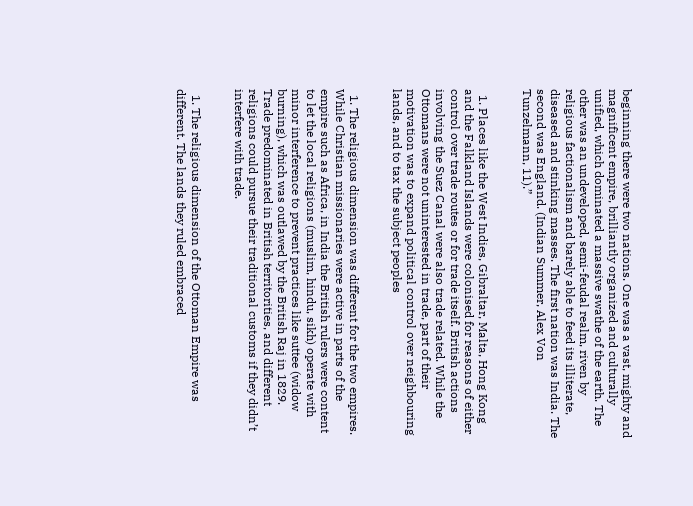beginning there were two nations. One was a vast, mighty and magnificent empire, brilliantly organized and culturally unified, which dominated a massive swathe of the earth. The other was an undeveloped, semi-feudal realm, riven by religious factionalism and barely able to feed its illiterate, diseased and stinking masses. The first nation was India. The second was England. (Indian Summer, Alex Von Tunzelmann, 11).”


  1. Places like the West Indies, Gibraltar, Malta, Hong Kong and the Falkland Islands were colonised for reasons of either control over trade routes or for trade itself. British actions involving the Suez Canal were also trade related. While the Ottomans were not uninterested in trade, part of their motivation was to expand political control over neighbouring lands, and to tax the subject peoples


  1. The religious dimension was different for the two empires. While Christian missionaries were active in parts of the empire such as Africa, in India the British rulers were content to let the local religions (muslim, hindu, sikh) operate with minor interference to prevent practices like suttee (widow burning), which was outlawed by the British Raj in 1829. Trade predominated in British territorities, and different religions could pursue their traditional customs if they didn’t interfere with trade.


  1. The religious dimension of the Ottoman Empire was different. The lands they ruled embraced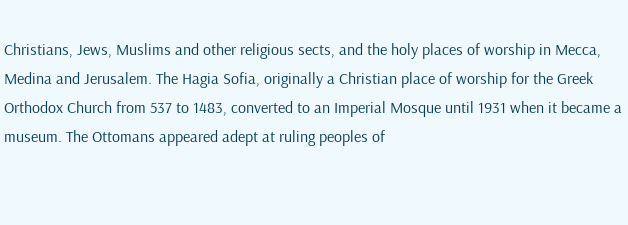Christians, Jews, Muslims and other religious sects, and the holy places of worship in Mecca, Medina and Jerusalem. The Hagia Sofia, originally a Christian place of worship for the Greek Orthodox Church from 537 to 1483, converted to an Imperial Mosque until 1931 when it became a museum. The Ottomans appeared adept at ruling peoples of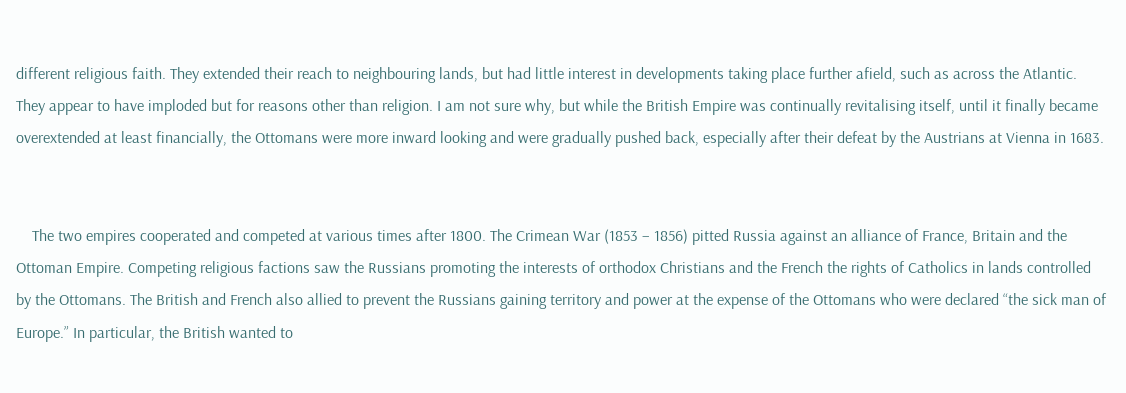different religious faith. They extended their reach to neighbouring lands, but had little interest in developments taking place further afield, such as across the Atlantic. They appear to have imploded but for reasons other than religion. I am not sure why, but while the British Empire was continually revitalising itself, until it finally became overextended at least financially, the Ottomans were more inward looking and were gradually pushed back, especially after their defeat by the Austrians at Vienna in 1683.


    The two empires cooperated and competed at various times after 1800. The Crimean War (1853 – 1856) pitted Russia against an alliance of France, Britain and the Ottoman Empire. Competing religious factions saw the Russians promoting the interests of orthodox Christians and the French the rights of Catholics in lands controlled by the Ottomans. The British and French also allied to prevent the Russians gaining territory and power at the expense of the Ottomans who were declared “the sick man of Europe.” In particular, the British wanted to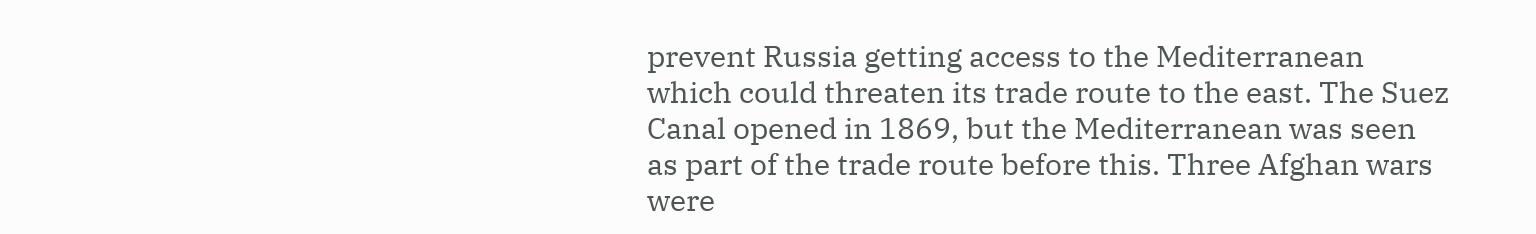prevent Russia getting access to the Mediterranean which could threaten its trade route to the east. The Suez Canal opened in 1869, but the Mediterranean was seen as part of the trade route before this. Three Afghan wars were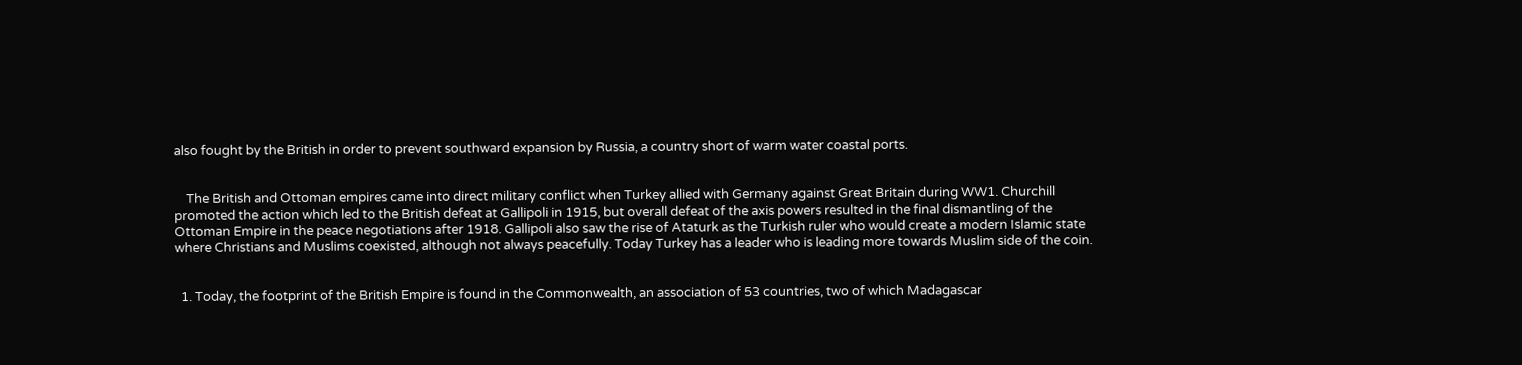also fought by the British in order to prevent southward expansion by Russia, a country short of warm water coastal ports.


    The British and Ottoman empires came into direct military conflict when Turkey allied with Germany against Great Britain during WW1. Churchill promoted the action which led to the British defeat at Gallipoli in 1915, but overall defeat of the axis powers resulted in the final dismantling of the Ottoman Empire in the peace negotiations after 1918. Gallipoli also saw the rise of Ataturk as the Turkish ruler who would create a modern Islamic state where Christians and Muslims coexisted, although not always peacefully. Today Turkey has a leader who is leading more towards Muslim side of the coin.


  1. Today, the footprint of the British Empire is found in the Commonwealth, an association of 53 countries, two of which Madagascar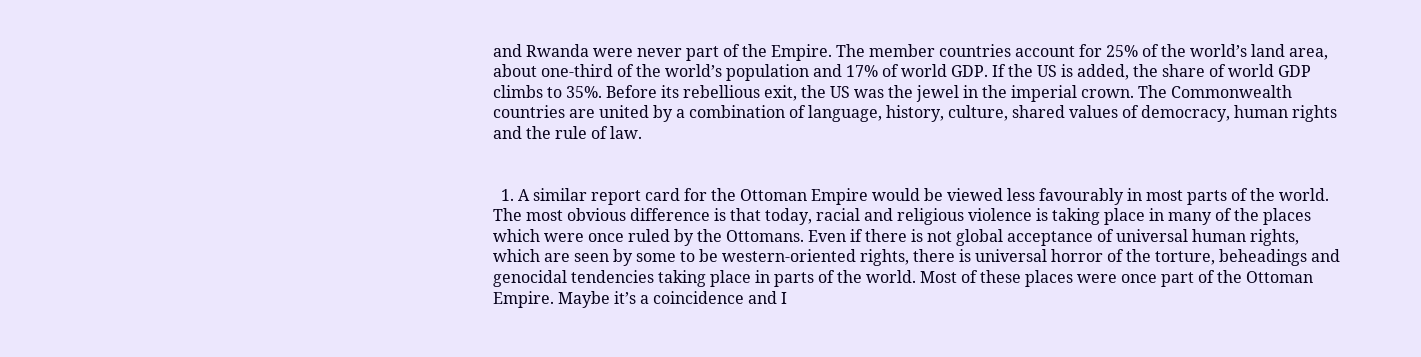and Rwanda were never part of the Empire. The member countries account for 25% of the world’s land area, about one-third of the world’s population and 17% of world GDP. If the US is added, the share of world GDP climbs to 35%. Before its rebellious exit, the US was the jewel in the imperial crown. The Commonwealth countries are united by a combination of language, history, culture, shared values of democracy, human rights and the rule of law.


  1. A similar report card for the Ottoman Empire would be viewed less favourably in most parts of the world. The most obvious difference is that today, racial and religious violence is taking place in many of the places which were once ruled by the Ottomans. Even if there is not global acceptance of universal human rights, which are seen by some to be western-oriented rights, there is universal horror of the torture, beheadings and genocidal tendencies taking place in parts of the world. Most of these places were once part of the Ottoman Empire. Maybe it’s a coincidence and I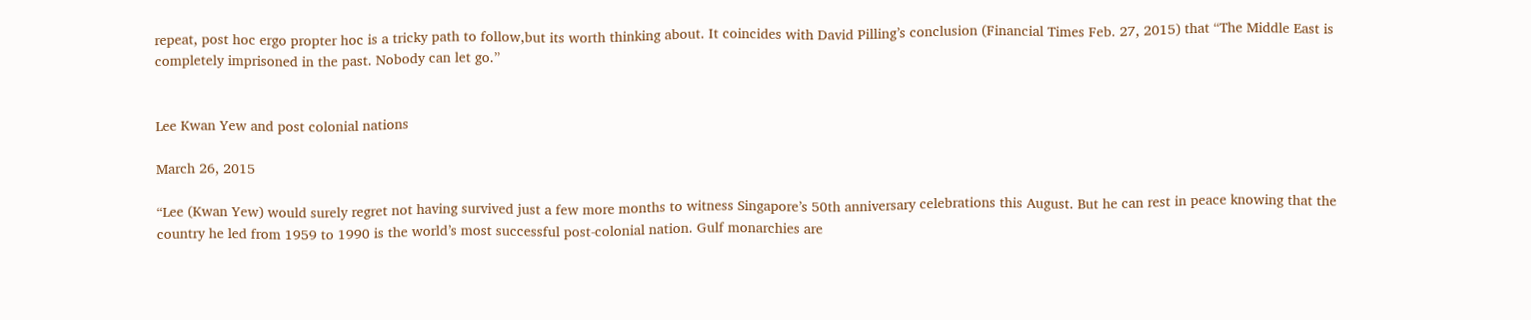repeat, post hoc ergo propter hoc is a tricky path to follow,but its worth thinking about. It coincides with David Pilling’s conclusion (Financial Times Feb. 27, 2015) that “The Middle East is completely imprisoned in the past. Nobody can let go.”


Lee Kwan Yew and post colonial nations

March 26, 2015

“Lee (Kwan Yew) would surely regret not having survived just a few more months to witness Singapore’s 50th anniversary celebrations this August. But he can rest in peace knowing that the country he led from 1959 to 1990 is the world’s most successful post-colonial nation. Gulf monarchies are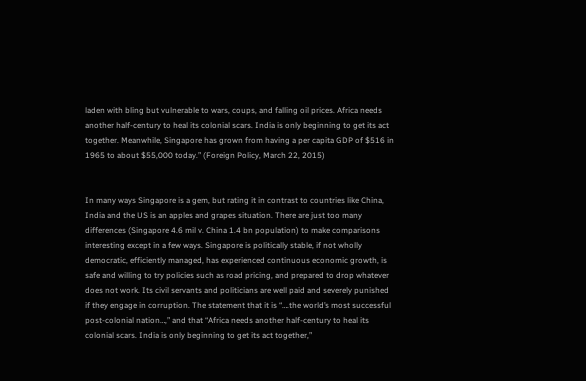laden with bling but vulnerable to wars, coups, and falling oil prices. Africa needs another half-century to heal its colonial scars. India is only beginning to get its act together. Meanwhile, Singapore has grown from having a per capita GDP of $516 in 1965 to about $55,000 today.” (Foreign Policy, March 22, 2015)


In many ways Singapore is a gem, but rating it in contrast to countries like China, India and the US is an apples and grapes situation. There are just too many differences (Singapore 4.6 mil v. China 1.4 bn population) to make comparisons interesting except in a few ways. Singapore is politically stable, if not wholly democratic, efficiently managed, has experienced continuous economic growth, is safe and willing to try policies such as road pricing, and prepared to drop whatever does not work. Its civil servants and politicians are well paid and severely punished if they engage in corruption. The statement that it is “….the world’s most successful post-colonial nation…,” and that “Africa needs another half-century to heal its colonial scars. India is only beginning to get its act together,”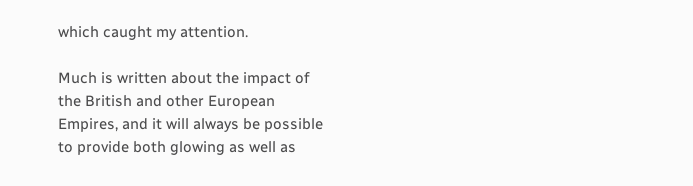which caught my attention.

Much is written about the impact of the British and other European Empires, and it will always be possible to provide both glowing as well as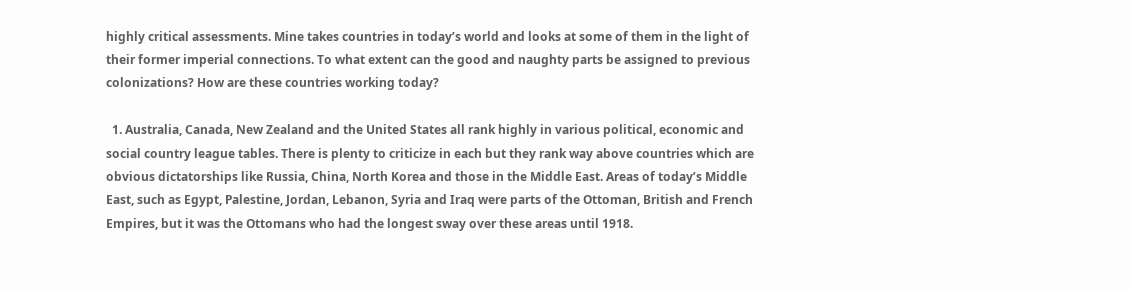highly critical assessments. Mine takes countries in today’s world and looks at some of them in the light of their former imperial connections. To what extent can the good and naughty parts be assigned to previous colonizations? How are these countries working today?

  1. Australia, Canada, New Zealand and the United States all rank highly in various political, economic and social country league tables. There is plenty to criticize in each but they rank way above countries which are obvious dictatorships like Russia, China, North Korea and those in the Middle East. Areas of today’s Middle East, such as Egypt, Palestine, Jordan, Lebanon, Syria and Iraq were parts of the Ottoman, British and French Empires, but it was the Ottomans who had the longest sway over these areas until 1918.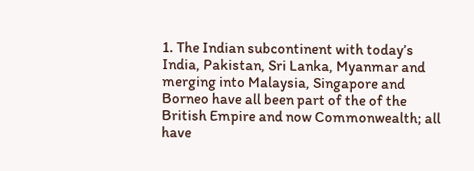1. The Indian subcontinent with today’s India, Pakistan, Sri Lanka, Myanmar and merging into Malaysia, Singapore and Borneo have all been part of the of the British Empire and now Commonwealth; all have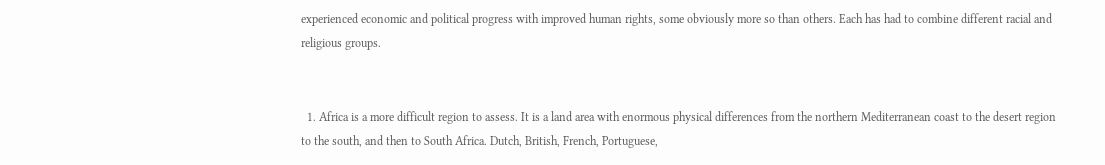experienced economic and political progress with improved human rights, some obviously more so than others. Each has had to combine different racial and religious groups.


  1. Africa is a more difficult region to assess. It is a land area with enormous physical differences from the northern Mediterranean coast to the desert region to the south, and then to South Africa. Dutch, British, French, Portuguese,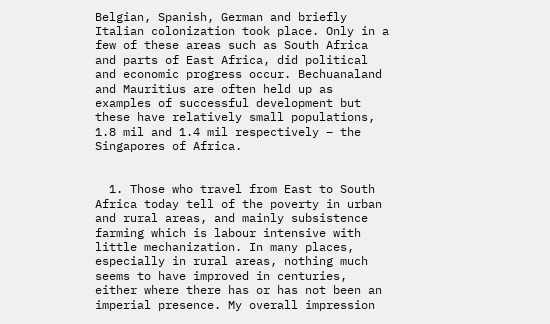Belgian, Spanish, German and briefly Italian colonization took place. Only in a few of these areas such as South Africa and parts of East Africa, did political and economic progress occur. Bechuanaland and Mauritius are often held up as examples of successful development but these have relatively small populations, 1.8 mil and 1.4 mil respectively – the Singapores of Africa.


  1. Those who travel from East to South Africa today tell of the poverty in urban and rural areas, and mainly subsistence farming which is labour intensive with little mechanization. In many places, especially in rural areas, nothing much seems to have improved in centuries, either where there has or has not been an imperial presence. My overall impression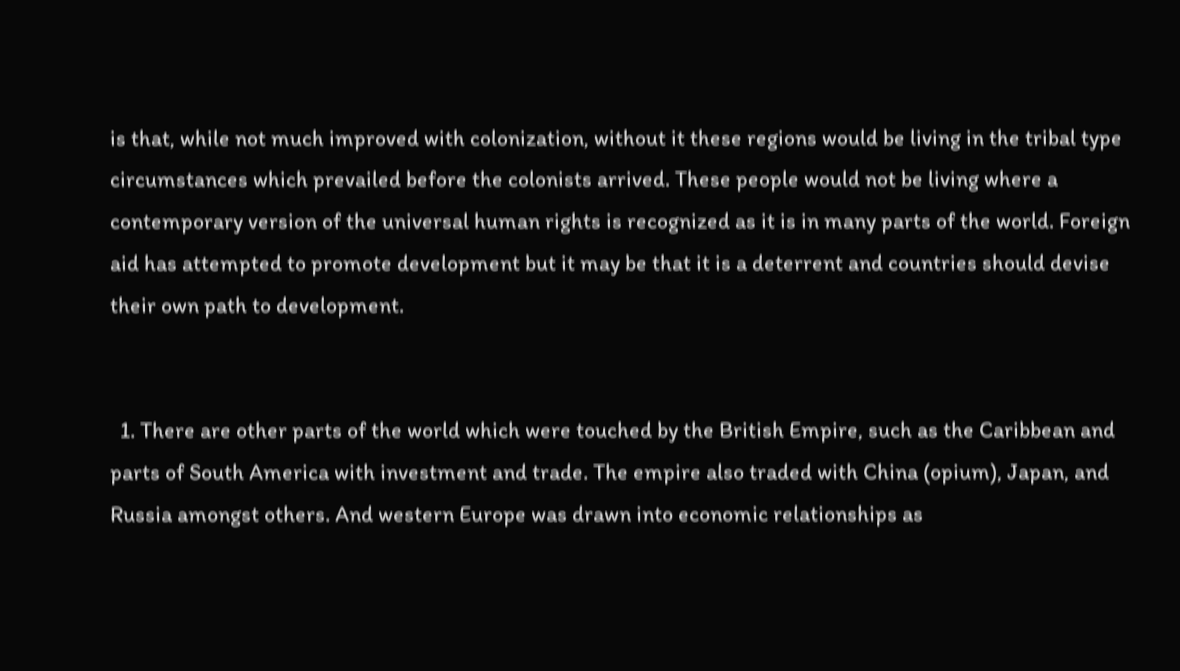is that, while not much improved with colonization, without it these regions would be living in the tribal type circumstances which prevailed before the colonists arrived. These people would not be living where a contemporary version of the universal human rights is recognized as it is in many parts of the world. Foreign aid has attempted to promote development but it may be that it is a deterrent and countries should devise their own path to development.


  1. There are other parts of the world which were touched by the British Empire, such as the Caribbean and parts of South America with investment and trade. The empire also traded with China (opium), Japan, and Russia amongst others. And western Europe was drawn into economic relationships as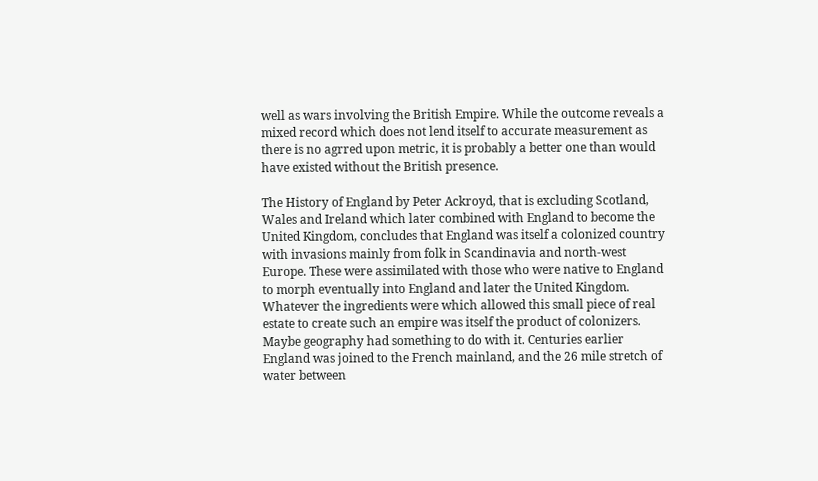well as wars involving the British Empire. While the outcome reveals a mixed record which does not lend itself to accurate measurement as there is no agrred upon metric, it is probably a better one than would have existed without the British presence.

The History of England by Peter Ackroyd, that is excluding Scotland, Wales and Ireland which later combined with England to become the United Kingdom, concludes that England was itself a colonized country with invasions mainly from folk in Scandinavia and north-west Europe. These were assimilated with those who were native to England to morph eventually into England and later the United Kingdom. Whatever the ingredients were which allowed this small piece of real estate to create such an empire was itself the product of colonizers. Maybe geography had something to do with it. Centuries earlier England was joined to the French mainland, and the 26 mile stretch of water between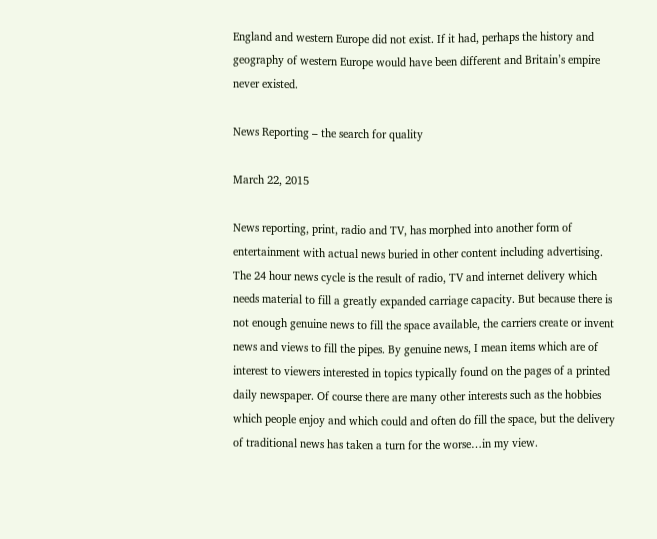England and western Europe did not exist. If it had, perhaps the history and geography of western Europe would have been different and Britain’s empire never existed.

News Reporting – the search for quality

March 22, 2015

News reporting, print, radio and TV, has morphed into another form of entertainment with actual news buried in other content including advertising. The 24 hour news cycle is the result of radio, TV and internet delivery which needs material to fill a greatly expanded carriage capacity. But because there is not enough genuine news to fill the space available, the carriers create or invent news and views to fill the pipes. By genuine news, I mean items which are of interest to viewers interested in topics typically found on the pages of a printed daily newspaper. Of course there are many other interests such as the hobbies which people enjoy and which could and often do fill the space, but the delivery of traditional news has taken a turn for the worse…in my view.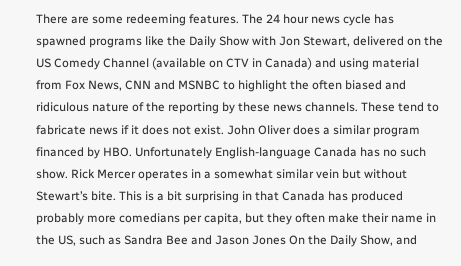There are some redeeming features. The 24 hour news cycle has spawned programs like the Daily Show with Jon Stewart, delivered on the US Comedy Channel (available on CTV in Canada) and using material from Fox News, CNN and MSNBC to highlight the often biased and ridiculous nature of the reporting by these news channels. These tend to fabricate news if it does not exist. John Oliver does a similar program financed by HBO. Unfortunately English-language Canada has no such show. Rick Mercer operates in a somewhat similar vein but without Stewart’s bite. This is a bit surprising in that Canada has produced probably more comedians per capita, but they often make their name in the US, such as Sandra Bee and Jason Jones On the Daily Show, and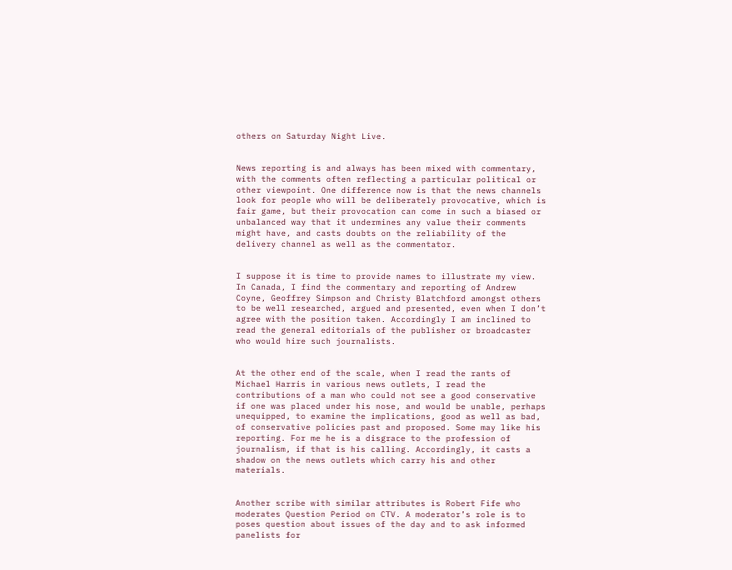others on Saturday Night Live.


News reporting is and always has been mixed with commentary, with the comments often reflecting a particular political or other viewpoint. One difference now is that the news channels look for people who will be deliberately provocative, which is fair game, but their provocation can come in such a biased or unbalanced way that it undermines any value their comments might have, and casts doubts on the reliability of the delivery channel as well as the commentator.


I suppose it is time to provide names to illustrate my view. In Canada, I find the commentary and reporting of Andrew Coyne, Geoffrey Simpson and Christy Blatchford amongst others to be well researched, argued and presented, even when I don’t agree with the position taken. Accordingly I am inclined to read the general editorials of the publisher or broadcaster who would hire such journalists.


At the other end of the scale, when I read the rants of Michael Harris in various news outlets, I read the contributions of a man who could not see a good conservative if one was placed under his nose, and would be unable, perhaps unequipped, to examine the implications, good as well as bad, of conservative policies past and proposed. Some may like his reporting. For me he is a disgrace to the profession of journalism, if that is his calling. Accordingly, it casts a shadow on the news outlets which carry his and other materials.


Another scribe with similar attributes is Robert Fife who moderates Question Period on CTV. A moderator’s role is to poses question about issues of the day and to ask informed panelists for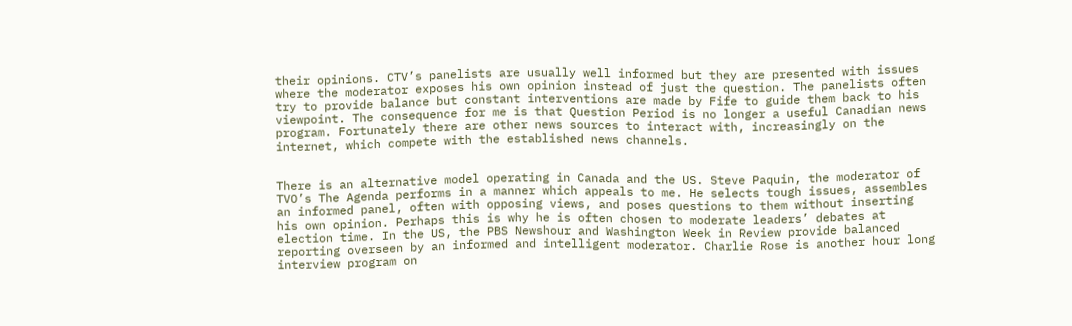their opinions. CTV’s panelists are usually well informed but they are presented with issues where the moderator exposes his own opinion instead of just the question. The panelists often try to provide balance but constant interventions are made by Fife to guide them back to his viewpoint. The consequence for me is that Question Period is no longer a useful Canadian news program. Fortunately there are other news sources to interact with, increasingly on the internet, which compete with the established news channels.


There is an alternative model operating in Canada and the US. Steve Paquin, the moderator of TVO’s The Agenda performs in a manner which appeals to me. He selects tough issues, assembles an informed panel, often with opposing views, and poses questions to them without inserting his own opinion. Perhaps this is why he is often chosen to moderate leaders’ debates at election time. In the US, the PBS Newshour and Washington Week in Review provide balanced reporting overseen by an informed and intelligent moderator. Charlie Rose is another hour long interview program on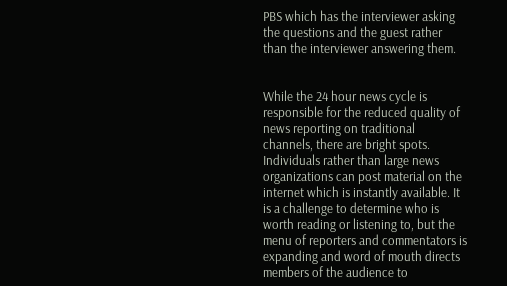PBS which has the interviewer asking the questions and the guest rather than the interviewer answering them.


While the 24 hour news cycle is responsible for the reduced quality of news reporting on traditional channels, there are bright spots. Individuals rather than large news organizations can post material on the internet which is instantly available. It is a challenge to determine who is worth reading or listening to, but the menu of reporters and commentators is expanding and word of mouth directs members of the audience to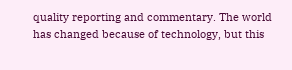quality reporting and commentary. The world has changed because of technology, but this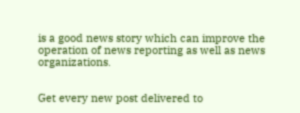is a good news story which can improve the operation of news reporting as well as news organizations.


Get every new post delivered to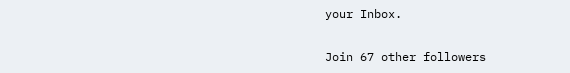your Inbox.

Join 67 other followers